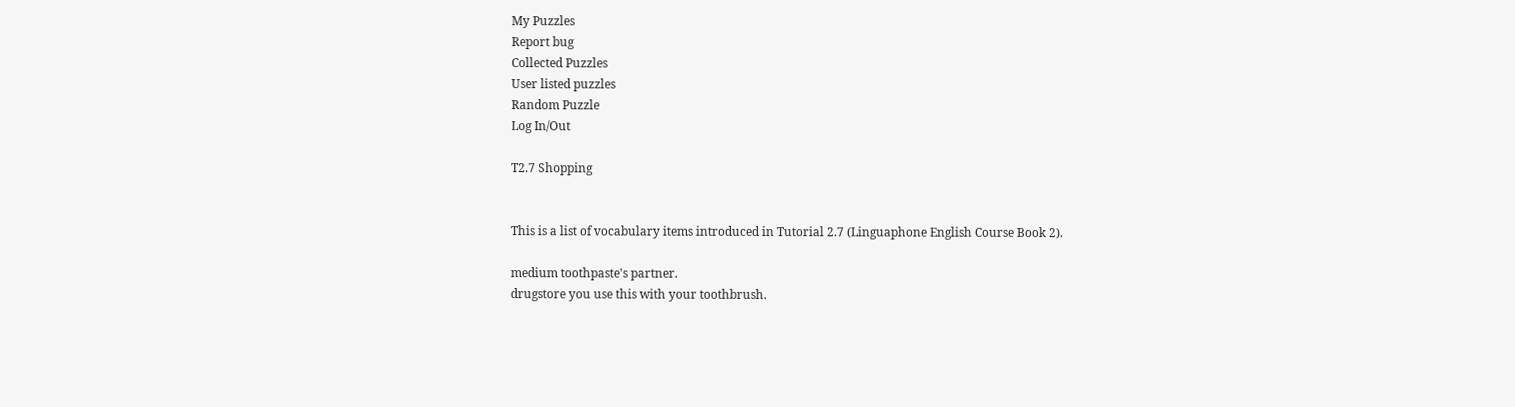My Puzzles
Report bug
Collected Puzzles
User listed puzzles
Random Puzzle
Log In/Out

T2.7 Shopping


This is a list of vocabulary items introduced in Tutorial 2.7 (Linguaphone English Course Book 2).

medium toothpaste's partner.
drugstore you use this with your toothbrush.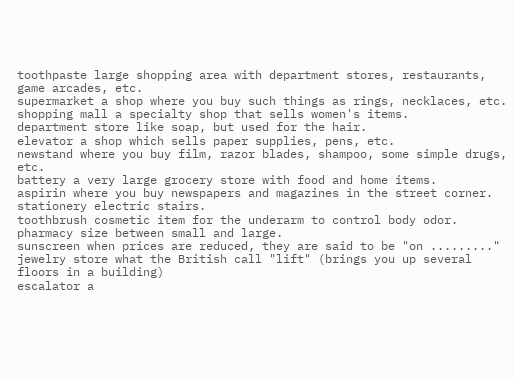toothpaste large shopping area with department stores, restaurants, game arcades, etc.
supermarket a shop where you buy such things as rings, necklaces, etc.
shopping mall a specialty shop that sells women's items.
department store like soap, but used for the hair.
elevator a shop which sells paper supplies, pens, etc.
newstand where you buy film, razor blades, shampoo, some simple drugs, etc.
battery a very large grocery store with food and home items.
aspirin where you buy newspapers and magazines in the street corner.
stationery electric stairs.
toothbrush cosmetic item for the underarm to control body odor.
pharmacy size between small and large.
sunscreen when prices are reduced, they are said to be "on ........."
jewelry store what the British call "lift" (brings you up several floors in a building)
escalator a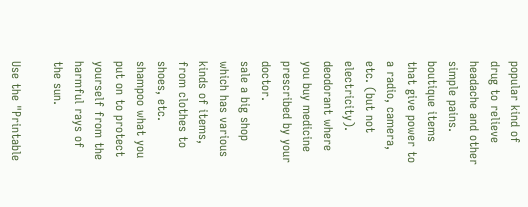popular kind of drug to relieve headache and other simple pains.
boutique items that give power to a radio, camera, etc. (but not electricity).
deodorant where you buy medicine prescribed by your doctor.
sale a big shop which has various kinds of items, from clothes to shoes, etc.
shampoo what you put on to protect yourself from the harmful rays of the sun.

Use the "Printable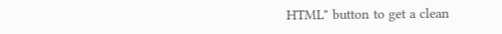HTML" button to get a clean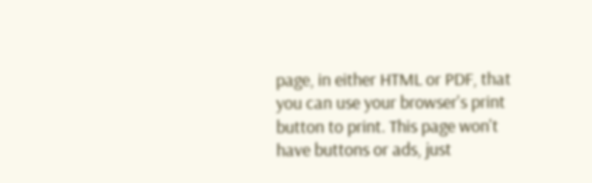page, in either HTML or PDF, that you can use your browser's print button to print. This page won't have buttons or ads, just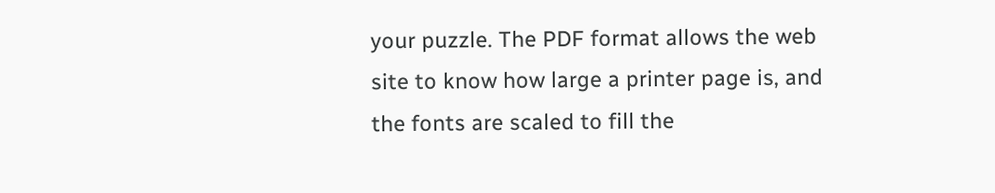your puzzle. The PDF format allows the web site to know how large a printer page is, and the fonts are scaled to fill the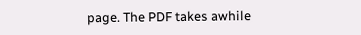page. The PDF takes awhile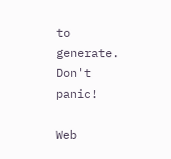to generate. Don't panic!

Web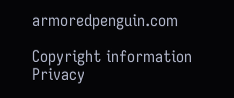armoredpenguin.com

Copyright information Privacy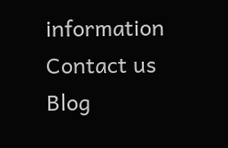information Contact us Blog